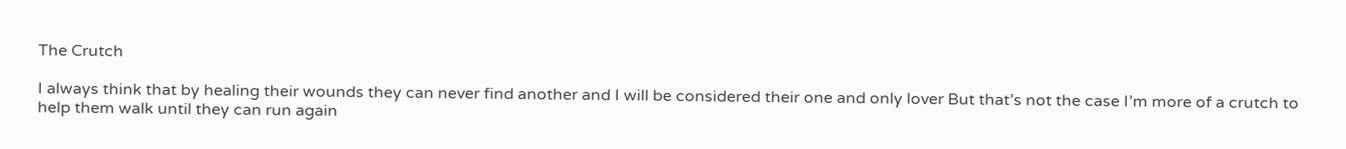The Crutch

I always think that by healing their wounds they can never find another and I will be considered their one and only lover But that’s not the case I’m more of a crutch to help them walk until they can run again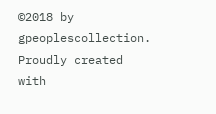©2018 by gpeoplescollection. Proudly created with